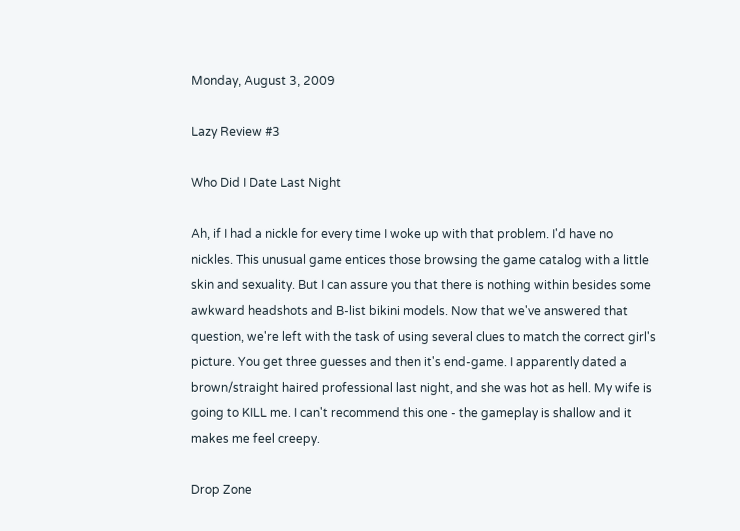Monday, August 3, 2009

Lazy Review #3

Who Did I Date Last Night

Ah, if I had a nickle for every time I woke up with that problem. I'd have no nickles. This unusual game entices those browsing the game catalog with a little skin and sexuality. But I can assure you that there is nothing within besides some awkward headshots and B-list bikini models. Now that we've answered that question, we're left with the task of using several clues to match the correct girl's picture. You get three guesses and then it's end-game. I apparently dated a brown/straight haired professional last night, and she was hot as hell. My wife is going to KILL me. I can't recommend this one - the gameplay is shallow and it makes me feel creepy.

Drop Zone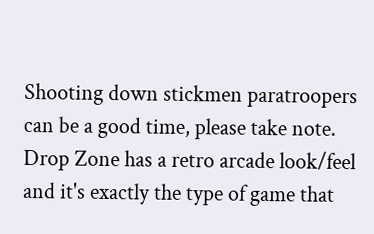Shooting down stickmen paratroopers can be a good time, please take note. Drop Zone has a retro arcade look/feel and it's exactly the type of game that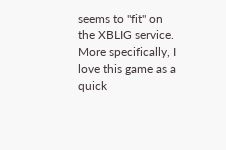seems to "fit" on the XBLIG service. More specifically, I love this game as a quick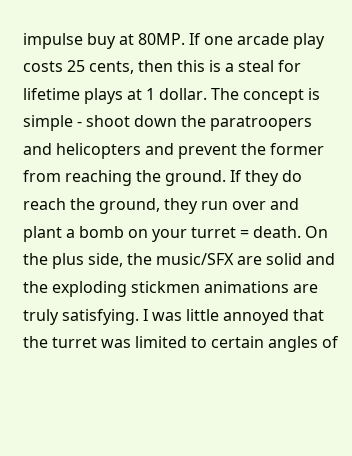impulse buy at 80MP. If one arcade play costs 25 cents, then this is a steal for lifetime plays at 1 dollar. The concept is simple - shoot down the paratroopers and helicopters and prevent the former from reaching the ground. If they do reach the ground, they run over and plant a bomb on your turret = death. On the plus side, the music/SFX are solid and the exploding stickmen animations are truly satisfying. I was little annoyed that the turret was limited to certain angles of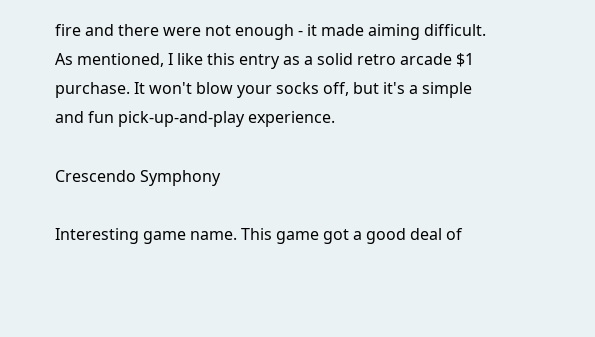fire and there were not enough - it made aiming difficult. As mentioned, I like this entry as a solid retro arcade $1 purchase. It won't blow your socks off, but it's a simple and fun pick-up-and-play experience.

Crescendo Symphony

Interesting game name. This game got a good deal of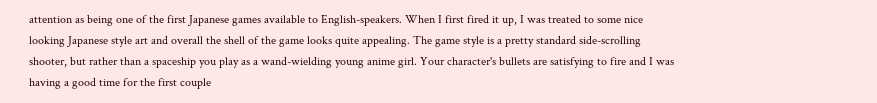attention as being one of the first Japanese games available to English-speakers. When I first fired it up, I was treated to some nice looking Japanese style art and overall the shell of the game looks quite appealing. The game style is a pretty standard side-scrolling shooter, but rather than a spaceship you play as a wand-wielding young anime girl. Your character's bullets are satisfying to fire and I was having a good time for the first couple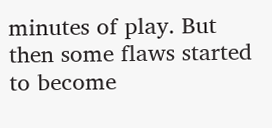minutes of play. But then some flaws started to become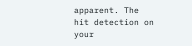apparent. The hit detection on your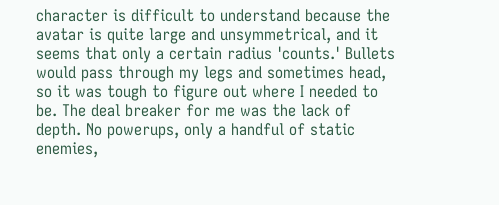character is difficult to understand because the avatar is quite large and unsymmetrical, and it seems that only a certain radius 'counts.' Bullets would pass through my legs and sometimes head, so it was tough to figure out where I needed to be. The deal breaker for me was the lack of depth. No powerups, only a handful of static enemies,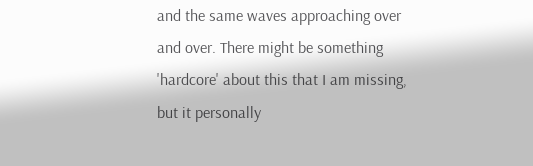and the same waves approaching over and over. There might be something 'hardcore' about this that I am missing, but it personally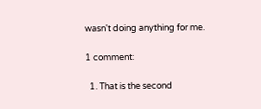wasn't doing anything for me.

1 comment:

  1. That is the second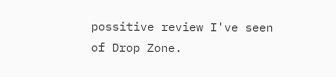possitive review I've seen of Drop Zone.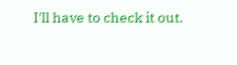I'll have to check it out.